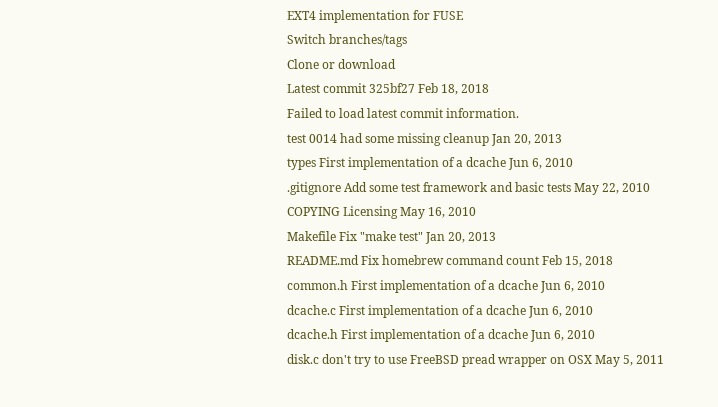EXT4 implementation for FUSE
Switch branches/tags
Clone or download
Latest commit 325bf27 Feb 18, 2018
Failed to load latest commit information.
test 0014 had some missing cleanup Jan 20, 2013
types First implementation of a dcache Jun 6, 2010
.gitignore Add some test framework and basic tests May 22, 2010
COPYING Licensing May 16, 2010
Makefile Fix "make test" Jan 20, 2013
README.md Fix homebrew command count Feb 15, 2018
common.h First implementation of a dcache Jun 6, 2010
dcache.c First implementation of a dcache Jun 6, 2010
dcache.h First implementation of a dcache Jun 6, 2010
disk.c don't try to use FreeBSD pread wrapper on OSX May 5, 2011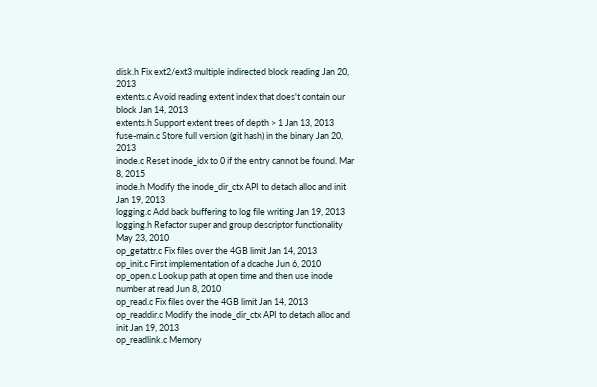disk.h Fix ext2/ext3 multiple indirected block reading Jan 20, 2013
extents.c Avoid reading extent index that does't contain our block Jan 14, 2013
extents.h Support extent trees of depth > 1 Jan 13, 2013
fuse-main.c Store full version (git hash) in the binary Jan 20, 2013
inode.c Reset inode_idx to 0 if the entry cannot be found. Mar 8, 2015
inode.h Modify the inode_dir_ctx API to detach alloc and init Jan 19, 2013
logging.c Add back buffering to log file writing Jan 19, 2013
logging.h Refactor super and group descriptor functionality May 23, 2010
op_getattr.c Fix files over the 4GB limit Jan 14, 2013
op_init.c First implementation of a dcache Jun 6, 2010
op_open.c Lookup path at open time and then use inode number at read Jun 8, 2010
op_read.c Fix files over the 4GB limit Jan 14, 2013
op_readdir.c Modify the inode_dir_ctx API to detach alloc and init Jan 19, 2013
op_readlink.c Memory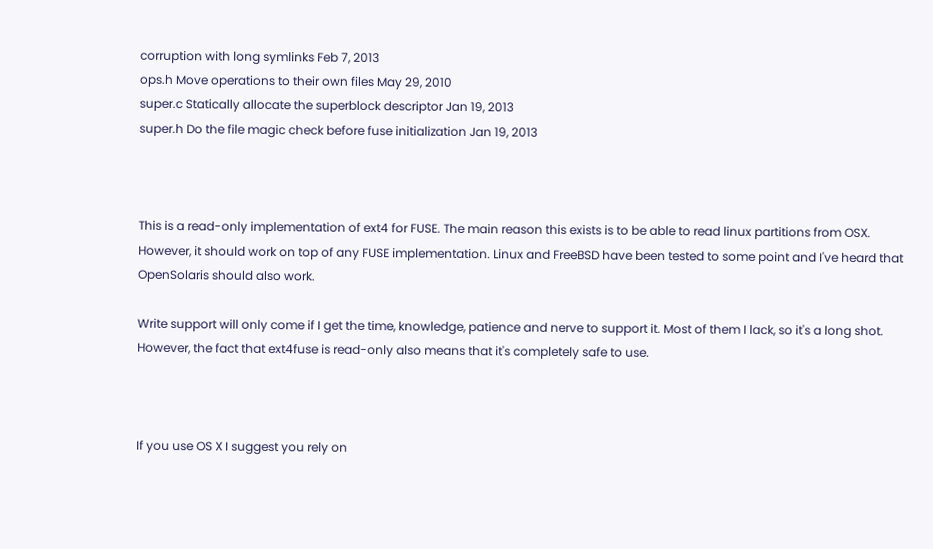corruption with long symlinks Feb 7, 2013
ops.h Move operations to their own files May 29, 2010
super.c Statically allocate the superblock descriptor Jan 19, 2013
super.h Do the file magic check before fuse initialization Jan 19, 2013



This is a read-only implementation of ext4 for FUSE. The main reason this exists is to be able to read linux partitions from OSX. However, it should work on top of any FUSE implementation. Linux and FreeBSD have been tested to some point and I've heard that OpenSolaris should also work.

Write support will only come if I get the time, knowledge, patience and nerve to support it. Most of them I lack, so it's a long shot. However, the fact that ext4fuse is read-only also means that it's completely safe to use.



If you use OS X I suggest you rely on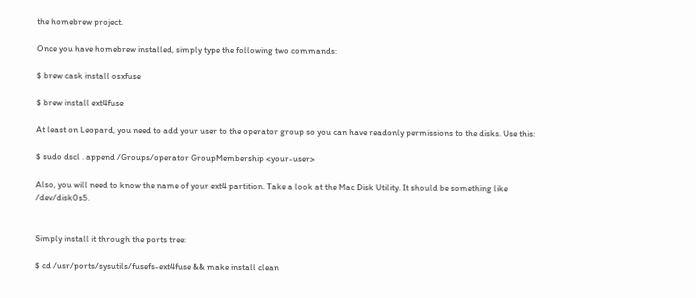the homebrew project.

Once you have homebrew installed, simply type the following two commands:

$ brew cask install osxfuse

$ brew install ext4fuse

At least on Leopard, you need to add your user to the operator group so you can have readonly permissions to the disks. Use this:

$ sudo dscl . append /Groups/operator GroupMembership <your-user>

Also, you will need to know the name of your ext4 partition. Take a look at the Mac Disk Utility. It should be something like /dev/disk0s5.


Simply install it through the ports tree:

$ cd /usr/ports/sysutils/fusefs-ext4fuse && make install clean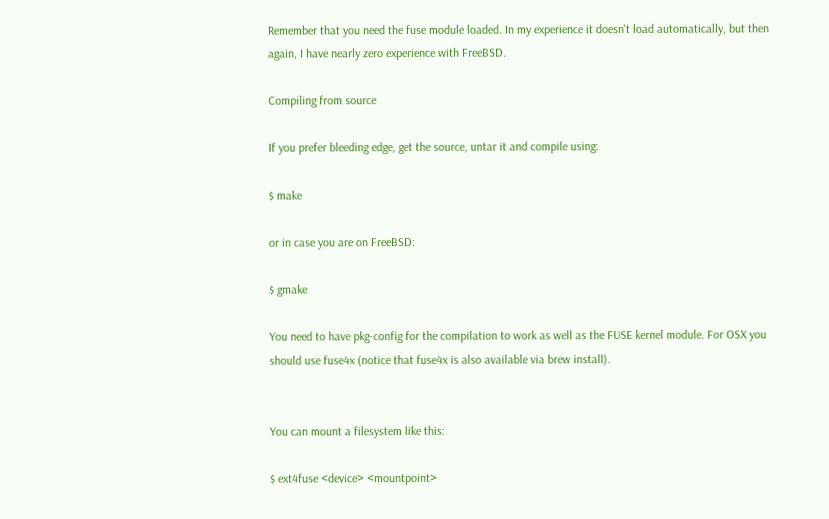Remember that you need the fuse module loaded. In my experience it doesn't load automatically, but then again, I have nearly zero experience with FreeBSD.

Compiling from source

If you prefer bleeding edge, get the source, untar it and compile using:

$ make

or in case you are on FreeBSD:

$ gmake

You need to have pkg-config for the compilation to work as well as the FUSE kernel module. For OSX you should use fuse4x (notice that fuse4x is also available via brew install).


You can mount a filesystem like this:

$ ext4fuse <device> <mountpoint>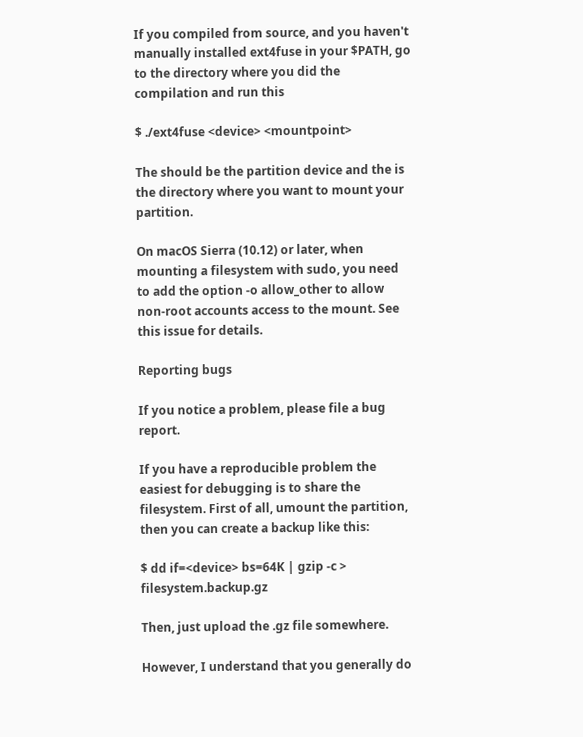If you compiled from source, and you haven't manually installed ext4fuse in your $PATH, go to the directory where you did the compilation and run this

$ ./ext4fuse <device> <mountpoint>

The should be the partition device and the is the directory where you want to mount your partition.

On macOS Sierra (10.12) or later, when mounting a filesystem with sudo, you need to add the option -o allow_other to allow non-root accounts access to the mount. See this issue for details.

Reporting bugs

If you notice a problem, please file a bug report.

If you have a reproducible problem the easiest for debugging is to share the filesystem. First of all, umount the partition, then you can create a backup like this:

$ dd if=<device> bs=64K | gzip -c > filesystem.backup.gz

Then, just upload the .gz file somewhere.

However, I understand that you generally do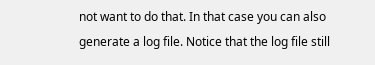not want to do that. In that case you can also generate a log file. Notice that the log file still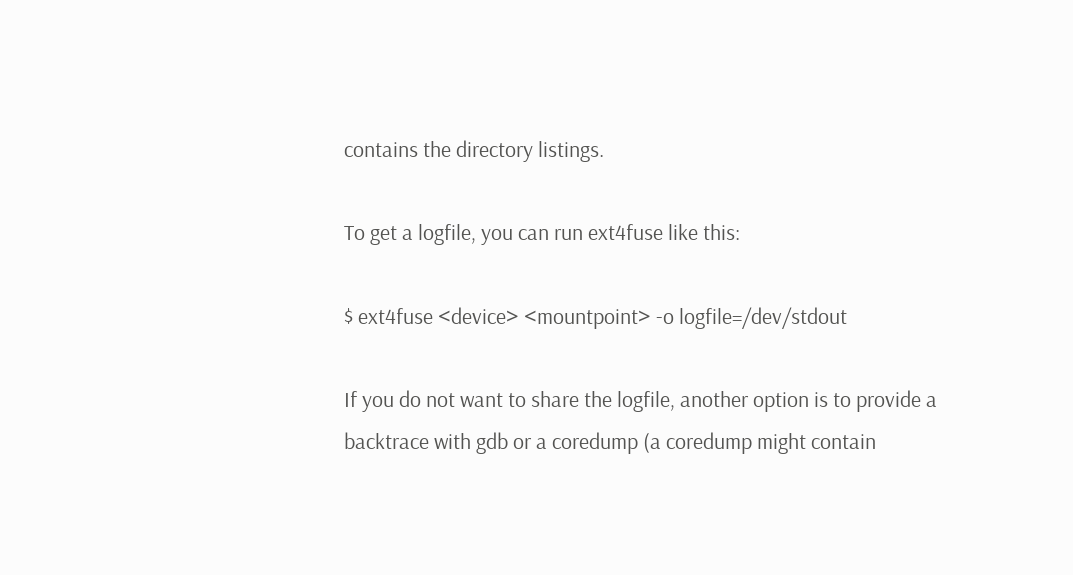contains the directory listings.

To get a logfile, you can run ext4fuse like this:

$ ext4fuse <device> <mountpoint> -o logfile=/dev/stdout

If you do not want to share the logfile, another option is to provide a backtrace with gdb or a coredump (a coredump might contain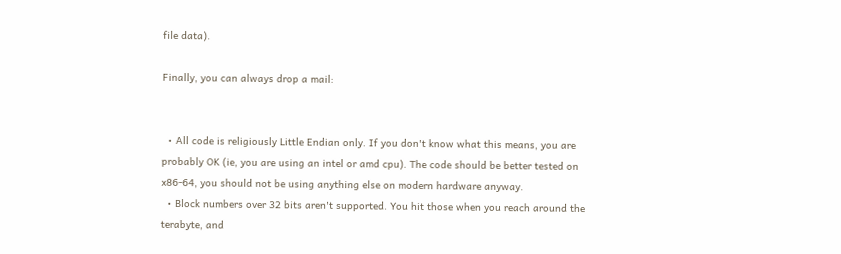file data).

Finally, you can always drop a mail:


  • All code is religiously Little Endian only. If you don't know what this means, you are probably OK (ie, you are using an intel or amd cpu). The code should be better tested on x86-64, you should not be using anything else on modern hardware anyway.
  • Block numbers over 32 bits aren't supported. You hit those when you reach around the terabyte, and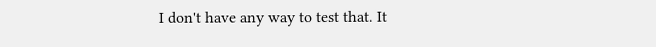I don't have any way to test that. It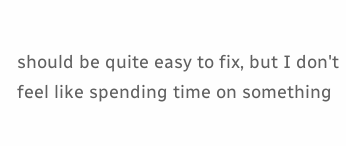should be quite easy to fix, but I don't feel like spending time on something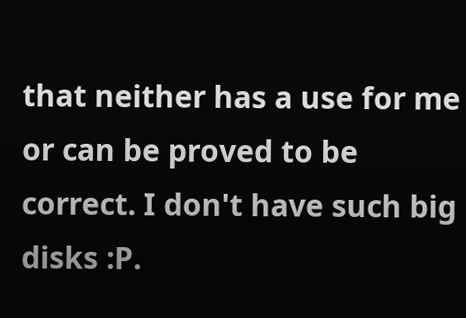that neither has a use for me or can be proved to be correct. I don't have such big disks :P.